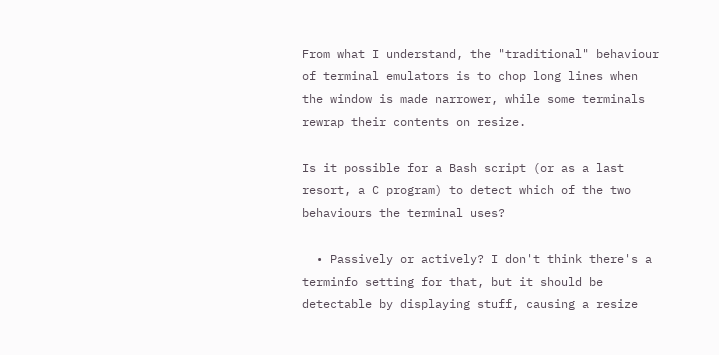From what I understand, the "traditional" behaviour of terminal emulators is to chop long lines when the window is made narrower, while some terminals rewrap their contents on resize.

Is it possible for a Bash script (or as a last resort, a C program) to detect which of the two behaviours the terminal uses?

  • Passively or actively? I don't think there's a terminfo setting for that, but it should be detectable by displaying stuff, causing a resize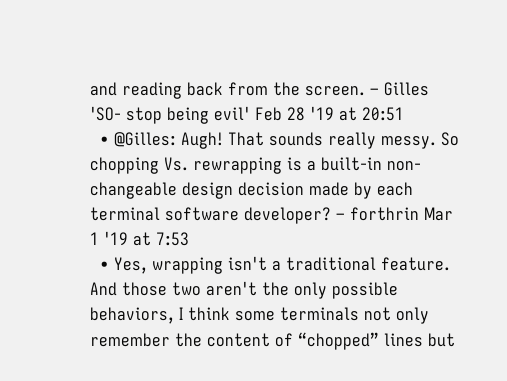and reading back from the screen. – Gilles 'SO- stop being evil' Feb 28 '19 at 20:51
  • @Gilles: Augh! That sounds really messy. So chopping Vs. rewrapping is a built-in non-changeable design decision made by each terminal software developer? – forthrin Mar 1 '19 at 7:53
  • Yes, wrapping isn't a traditional feature. And those two aren't the only possible behaviors, I think some terminals not only remember the content of “chopped” lines but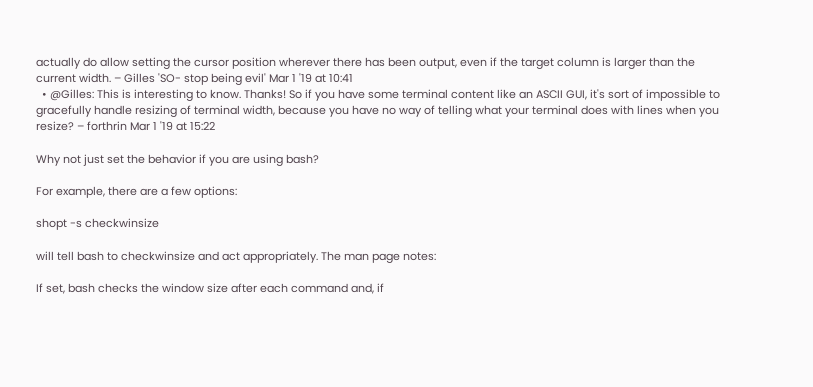actually do allow setting the cursor position wherever there has been output, even if the target column is larger than the current width. – Gilles 'SO- stop being evil' Mar 1 '19 at 10:41
  • @Gilles: This is interesting to know. Thanks! So if you have some terminal content like an ASCII GUI, it's sort of impossible to gracefully handle resizing of terminal width, because you have no way of telling what your terminal does with lines when you resize? – forthrin Mar 1 '19 at 15:22

Why not just set the behavior if you are using bash?

For example, there are a few options:

shopt -s checkwinsize

will tell bash to checkwinsize and act appropriately. The man page notes:

If set, bash checks the window size after each command and, if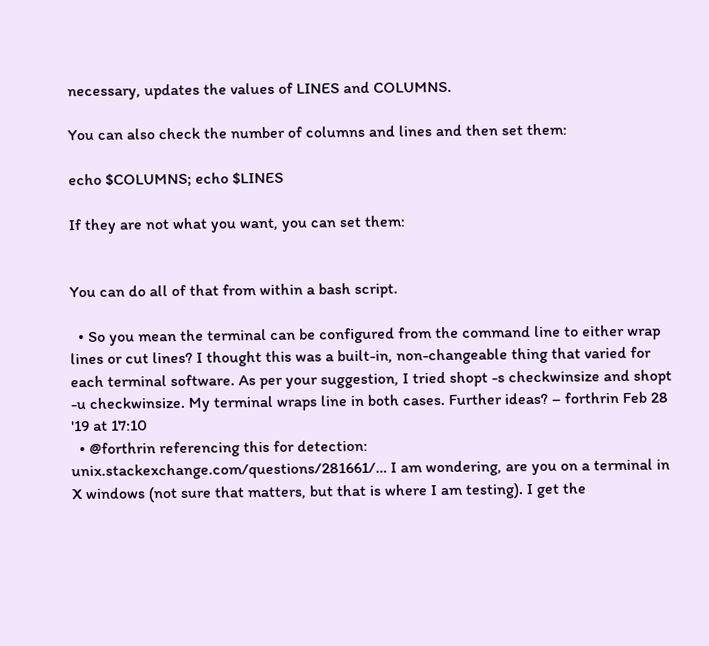necessary, updates the values of LINES and COLUMNS.

You can also check the number of columns and lines and then set them:

echo $COLUMNS; echo $LINES

If they are not what you want, you can set them:


You can do all of that from within a bash script.

  • So you mean the terminal can be configured from the command line to either wrap lines or cut lines? I thought this was a built-in, non-changeable thing that varied for each terminal software. As per your suggestion, I tried shopt -s checkwinsize and shopt -u checkwinsize. My terminal wraps line in both cases. Further ideas? – forthrin Feb 28 '19 at 17:10
  • @forthrin referencing this for detection: unix.stackexchange.com/questions/281661/… I am wondering, are you on a terminal in X windows (not sure that matters, but that is where I am testing). I get the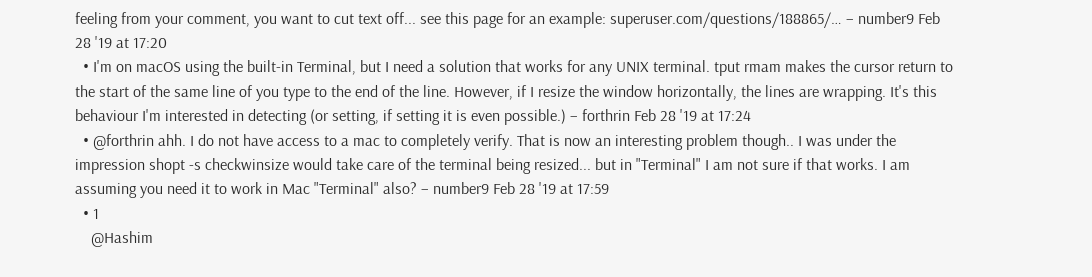feeling from your comment, you want to cut text off... see this page for an example: superuser.com/questions/188865/… – number9 Feb 28 '19 at 17:20
  • I'm on macOS using the built-in Terminal, but I need a solution that works for any UNIX terminal. tput rmam makes the cursor return to the start of the same line of you type to the end of the line. However, if I resize the window horizontally, the lines are wrapping. It's this behaviour I'm interested in detecting (or setting, if setting it is even possible.) – forthrin Feb 28 '19 at 17:24
  • @forthrin ahh. I do not have access to a mac to completely verify. That is now an interesting problem though.. I was under the impression shopt -s checkwinsize would take care of the terminal being resized... but in "Terminal" I am not sure if that works. I am assuming you need it to work in Mac "Terminal" also? – number9 Feb 28 '19 at 17:59
  • 1
    @Hashim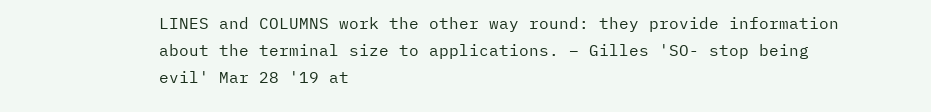LINES and COLUMNS work the other way round: they provide information about the terminal size to applications. – Gilles 'SO- stop being evil' Mar 28 '19 at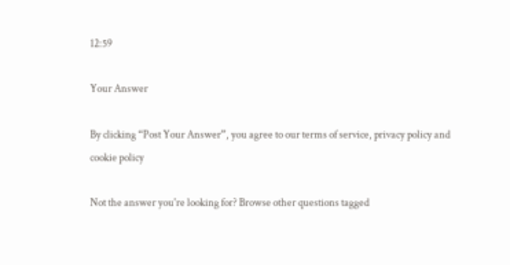12:59

Your Answer

By clicking “Post Your Answer”, you agree to our terms of service, privacy policy and cookie policy

Not the answer you're looking for? Browse other questions tagged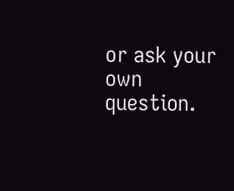or ask your own question.